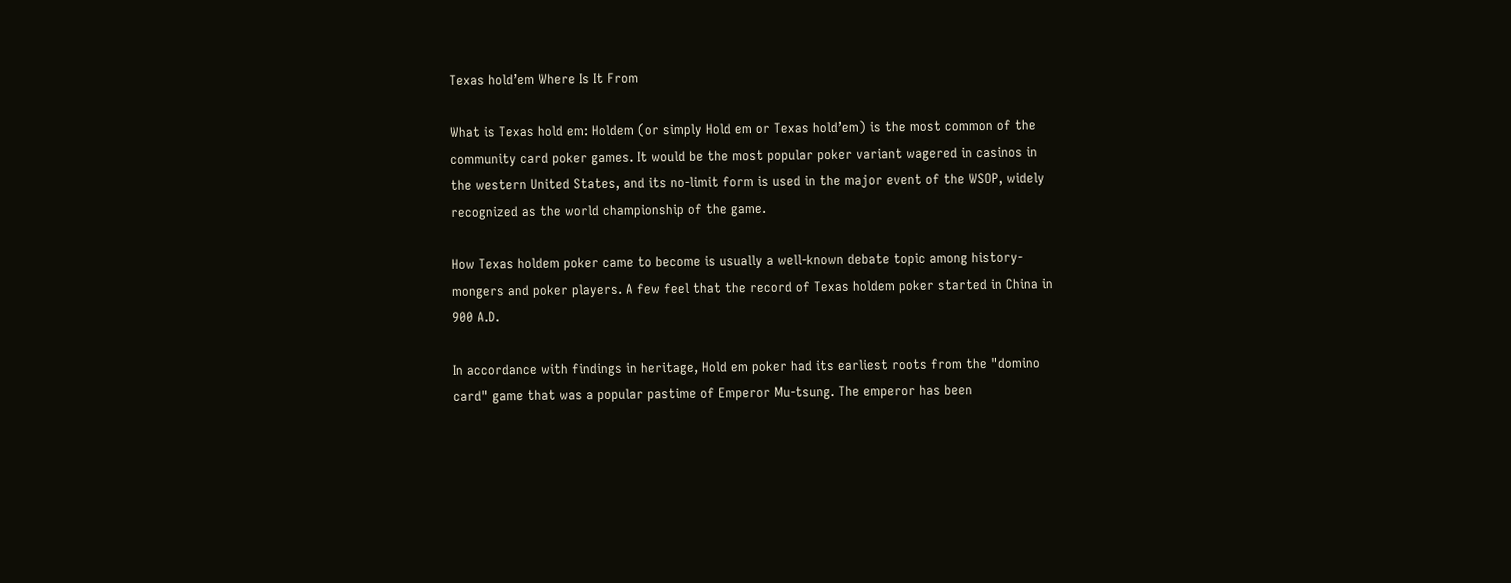Texas hold’em Where Is It From

What is Texas hold em: Holdem (or simply Hold em or Texas hold’em) is the most common of the community card poker games. It would be the most popular poker variant wagered in casinos in the western United States, and its no-limit form is used in the major event of the WSOP, widely recognized as the world championship of the game.

How Texas holdem poker came to become is usually a well-known debate topic among history-mongers and poker players. A few feel that the record of Texas holdem poker started in China in 900 A.D.

In accordance with findings in heritage, Hold em poker had its earliest roots from the "domino card" game that was a popular pastime of Emperor Mu-tsung. The emperor has been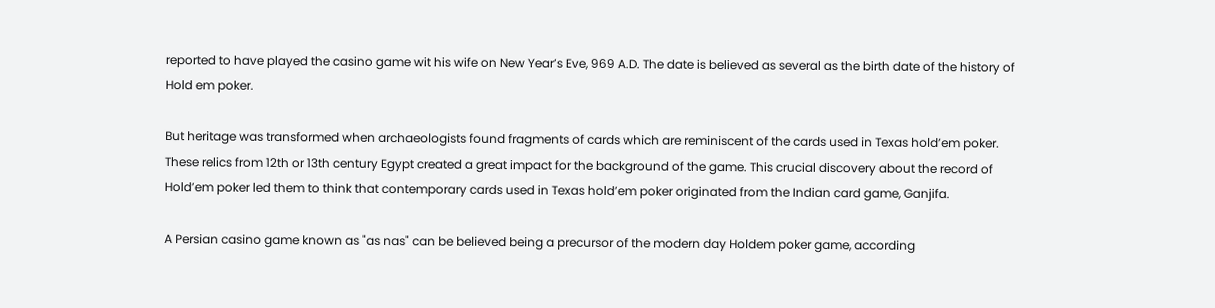reported to have played the casino game wit his wife on New Year’s Eve, 969 A.D. The date is believed as several as the birth date of the history of Hold em poker.

But heritage was transformed when archaeologists found fragments of cards which are reminiscent of the cards used in Texas hold’em poker. These relics from 12th or 13th century Egypt created a great impact for the background of the game. This crucial discovery about the record of Hold’em poker led them to think that contemporary cards used in Texas hold’em poker originated from the Indian card game, Ganjifa.

A Persian casino game known as "as nas" can be believed being a precursor of the modern day Holdem poker game, according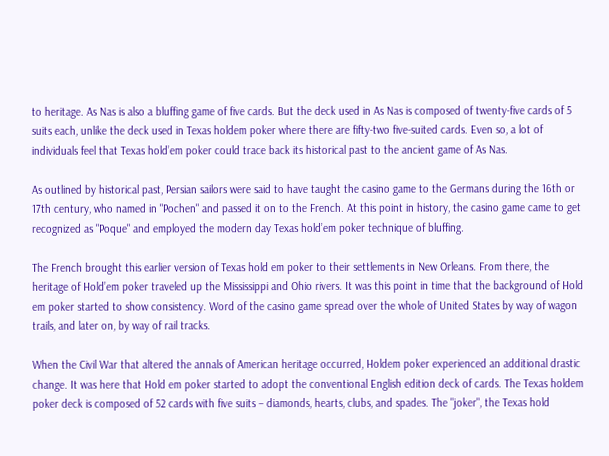to heritage. As Nas is also a bluffing game of five cards. But the deck used in As Nas is composed of twenty-five cards of 5 suits each, unlike the deck used in Texas holdem poker where there are fifty-two five-suited cards. Even so, a lot of individuals feel that Texas hold’em poker could trace back its historical past to the ancient game of As Nas.

As outlined by historical past, Persian sailors were said to have taught the casino game to the Germans during the 16th or 17th century, who named in "Pochen" and passed it on to the French. At this point in history, the casino game came to get recognized as "Poque" and employed the modern day Texas hold’em poker technique of bluffing.

The French brought this earlier version of Texas hold em poker to their settlements in New Orleans. From there, the heritage of Hold’em poker traveled up the Mississippi and Ohio rivers. It was this point in time that the background of Hold em poker started to show consistency. Word of the casino game spread over the whole of United States by way of wagon trails, and later on, by way of rail tracks.

When the Civil War that altered the annals of American heritage occurred, Holdem poker experienced an additional drastic change. It was here that Hold em poker started to adopt the conventional English edition deck of cards. The Texas holdem poker deck is composed of 52 cards with five suits – diamonds, hearts, clubs, and spades. The "joker", the Texas hold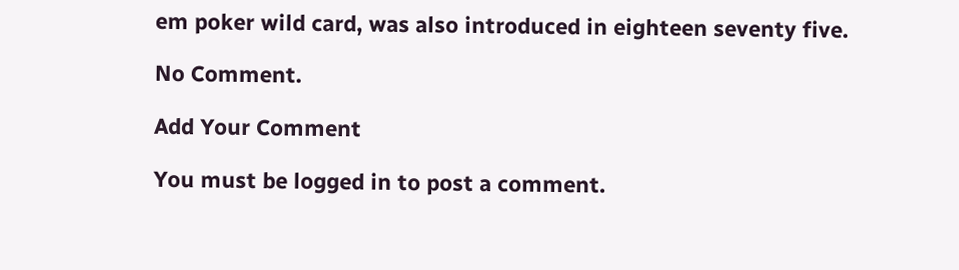em poker wild card, was also introduced in eighteen seventy five.

No Comment.

Add Your Comment

You must be logged in to post a comment.